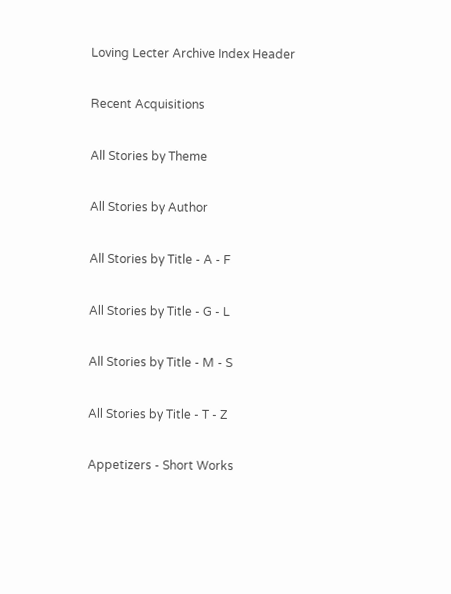Loving Lecter Archive Index Header

Recent Acquisitions

All Stories by Theme

All Stories by Author

All Stories by Title - A - F

All Stories by Title - G - L

All Stories by Title - M - S

All Stories by Title - T - Z

Appetizers - Short Works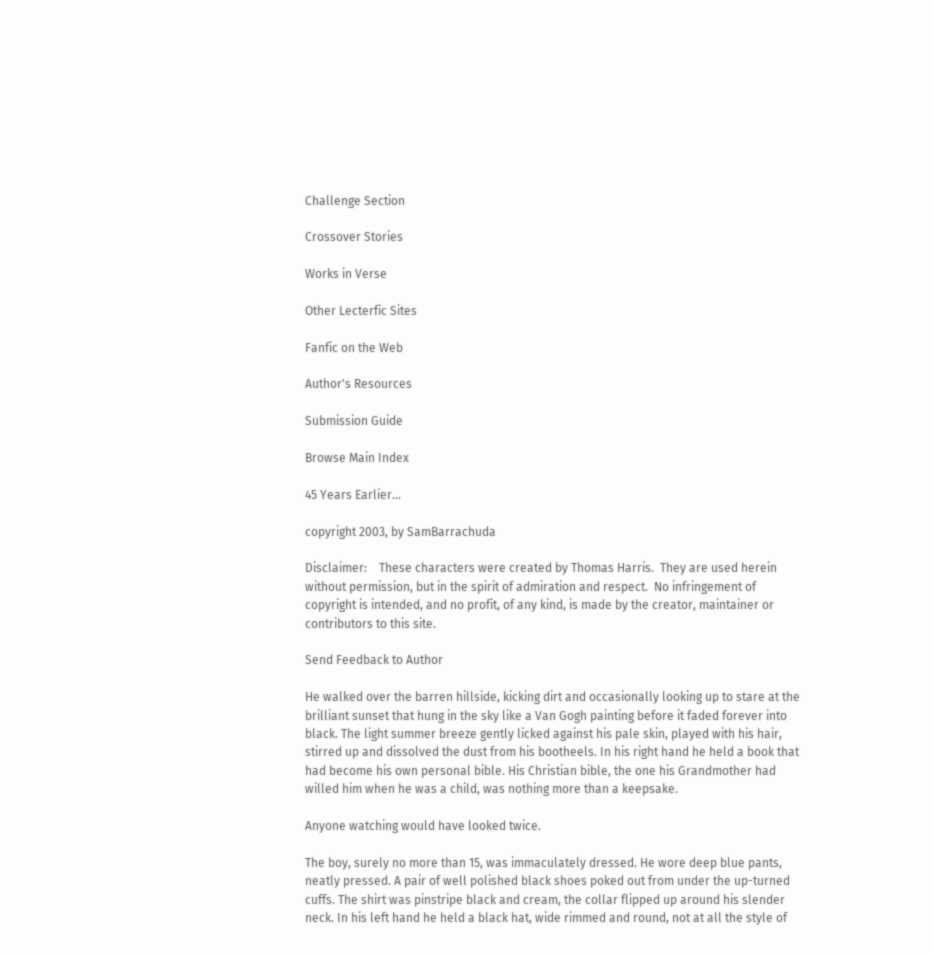Challenge Section

Crossover Stories

Works in Verse

Other Lecterfic Sites

Fanfic on the Web

Author's Resources

Submission Guide

Browse Main Index

45 Years Earlier...

copyright 2003, by SamBarrachuda

Disclaimer:    These characters were created by Thomas Harris.  They are used herein without permission, but in the spirit of admiration and respect.  No infringement of copyright is intended, and no profit, of any kind, is made by the creator, maintainer or contributors to this site.

Send Feedback to Author

He walked over the barren hillside, kicking dirt and occasionally looking up to stare at the brilliant sunset that hung in the sky like a Van Gogh painting before it faded forever into black. The light summer breeze gently licked against his pale skin, played with his hair, stirred up and dissolved the dust from his bootheels. In his right hand he held a book that had become his own personal bible. His Christian bible, the one his Grandmother had willed him when he was a child, was nothing more than a keepsake.

Anyone watching would have looked twice.

The boy, surely no more than 15, was immaculately dressed. He wore deep blue pants, neatly pressed. A pair of well polished black shoes poked out from under the up-turned cuffs. The shirt was pinstripe black and cream, the collar flipped up around his slender neck. In his left hand he held a black hat, wide rimmed and round, not at all the style of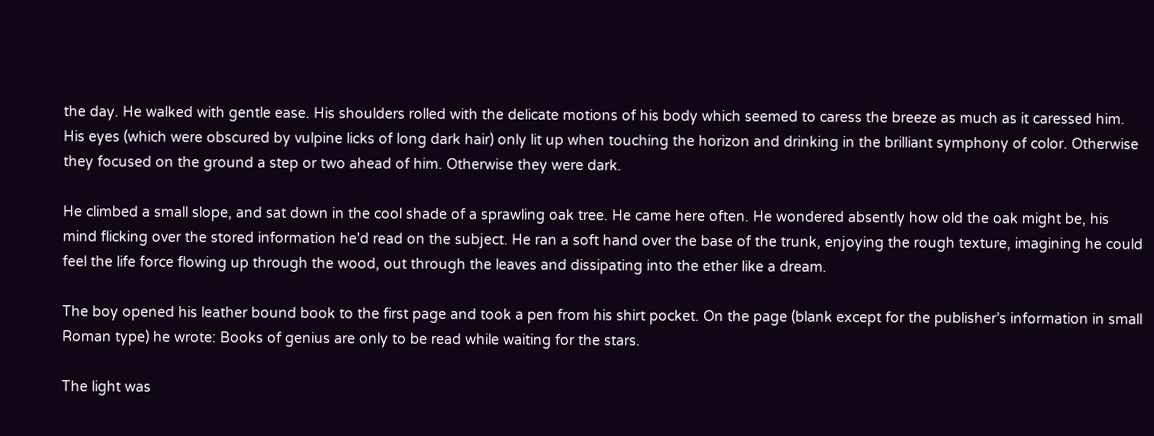the day. He walked with gentle ease. His shoulders rolled with the delicate motions of his body which seemed to caress the breeze as much as it caressed him. His eyes (which were obscured by vulpine licks of long dark hair) only lit up when touching the horizon and drinking in the brilliant symphony of color. Otherwise they focused on the ground a step or two ahead of him. Otherwise they were dark.

He climbed a small slope, and sat down in the cool shade of a sprawling oak tree. He came here often. He wondered absently how old the oak might be, his mind flicking over the stored information he'd read on the subject. He ran a soft hand over the base of the trunk, enjoying the rough texture, imagining he could feel the life force flowing up through the wood, out through the leaves and dissipating into the ether like a dream.

The boy opened his leather bound book to the first page and took a pen from his shirt pocket. On the page (blank except for the publisher’s information in small Roman type) he wrote: Books of genius are only to be read while waiting for the stars.

The light was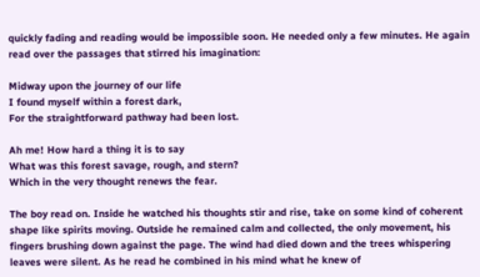quickly fading and reading would be impossible soon. He needed only a few minutes. He again read over the passages that stirred his imagination:

Midway upon the journey of our life
I found myself within a forest dark,
For the straightforward pathway had been lost.

Ah me! How hard a thing it is to say
What was this forest savage, rough, and stern?
Which in the very thought renews the fear.

The boy read on. Inside he watched his thoughts stir and rise, take on some kind of coherent shape like spirits moving. Outside he remained calm and collected, the only movement, his fingers brushing down against the page. The wind had died down and the trees whispering leaves were silent. As he read he combined in his mind what he knew of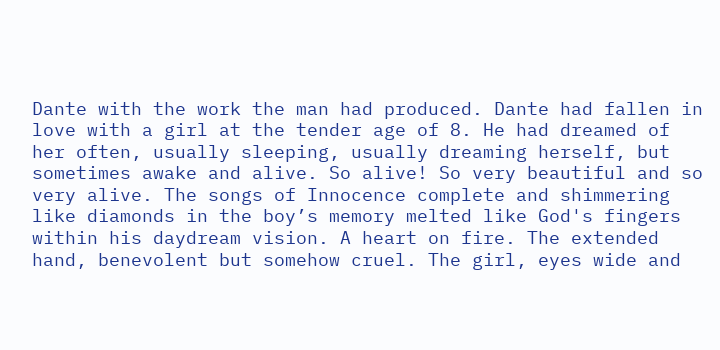Dante with the work the man had produced. Dante had fallen in love with a girl at the tender age of 8. He had dreamed of her often, usually sleeping, usually dreaming herself, but sometimes awake and alive. So alive! So very beautiful and so very alive. The songs of Innocence complete and shimmering like diamonds in the boy’s memory melted like God's fingers within his daydream vision. A heart on fire. The extended hand, benevolent but somehow cruel. The girl, eyes wide and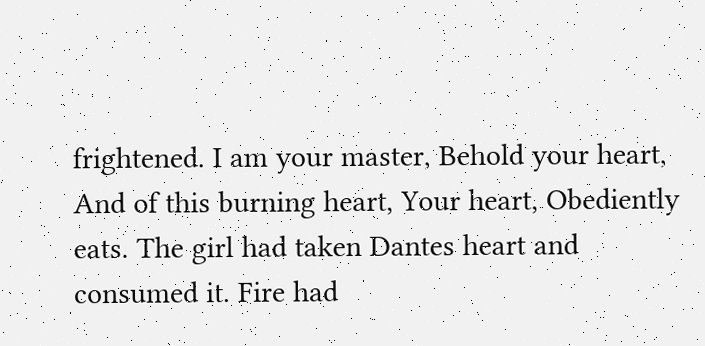frightened. I am your master, Behold your heart, And of this burning heart, Your heart, Obediently eats. The girl had taken Dantes heart and consumed it. Fire had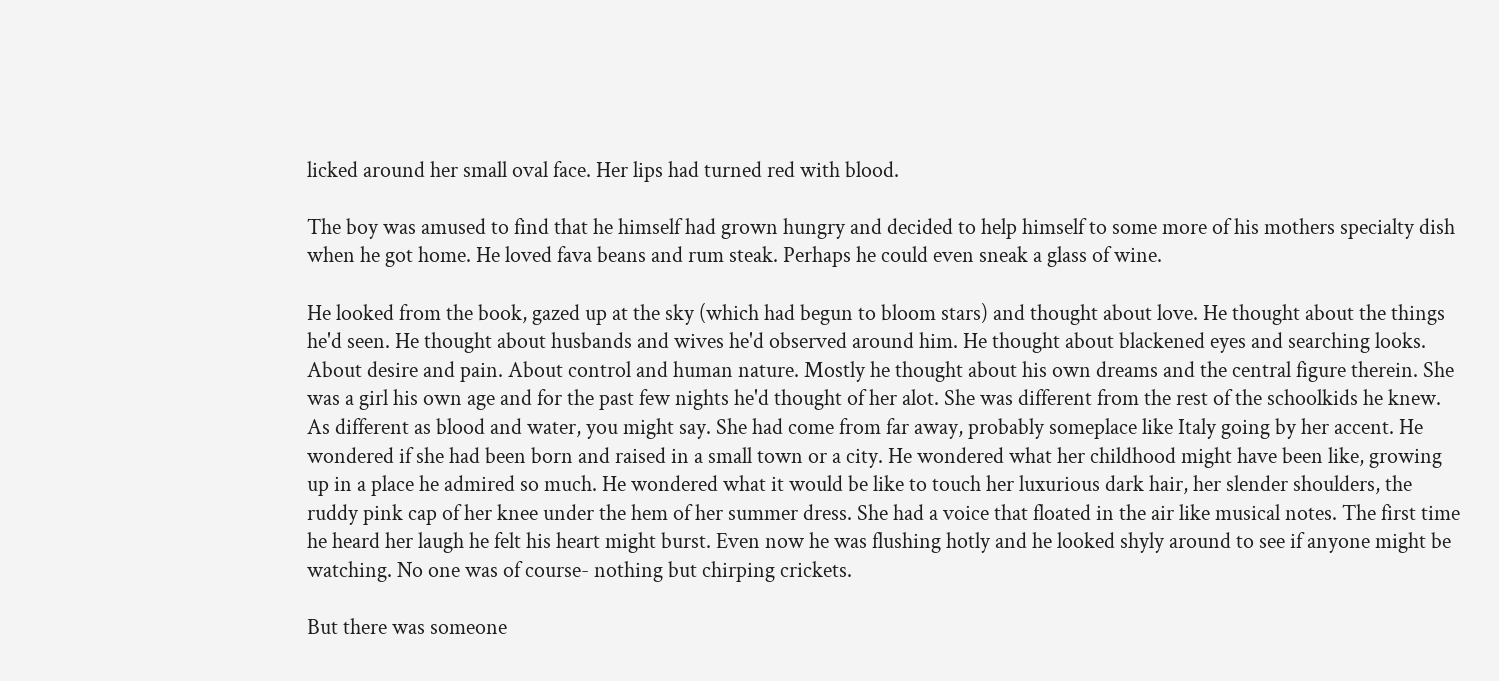licked around her small oval face. Her lips had turned red with blood.

The boy was amused to find that he himself had grown hungry and decided to help himself to some more of his mothers specialty dish when he got home. He loved fava beans and rum steak. Perhaps he could even sneak a glass of wine.

He looked from the book, gazed up at the sky (which had begun to bloom stars) and thought about love. He thought about the things he'd seen. He thought about husbands and wives he'd observed around him. He thought about blackened eyes and searching looks. About desire and pain. About control and human nature. Mostly he thought about his own dreams and the central figure therein. She was a girl his own age and for the past few nights he'd thought of her alot. She was different from the rest of the schoolkids he knew. As different as blood and water, you might say. She had come from far away, probably someplace like Italy going by her accent. He wondered if she had been born and raised in a small town or a city. He wondered what her childhood might have been like, growing up in a place he admired so much. He wondered what it would be like to touch her luxurious dark hair, her slender shoulders, the ruddy pink cap of her knee under the hem of her summer dress. She had a voice that floated in the air like musical notes. The first time he heard her laugh he felt his heart might burst. Even now he was flushing hotly and he looked shyly around to see if anyone might be watching. No one was of course- nothing but chirping crickets.

But there was someone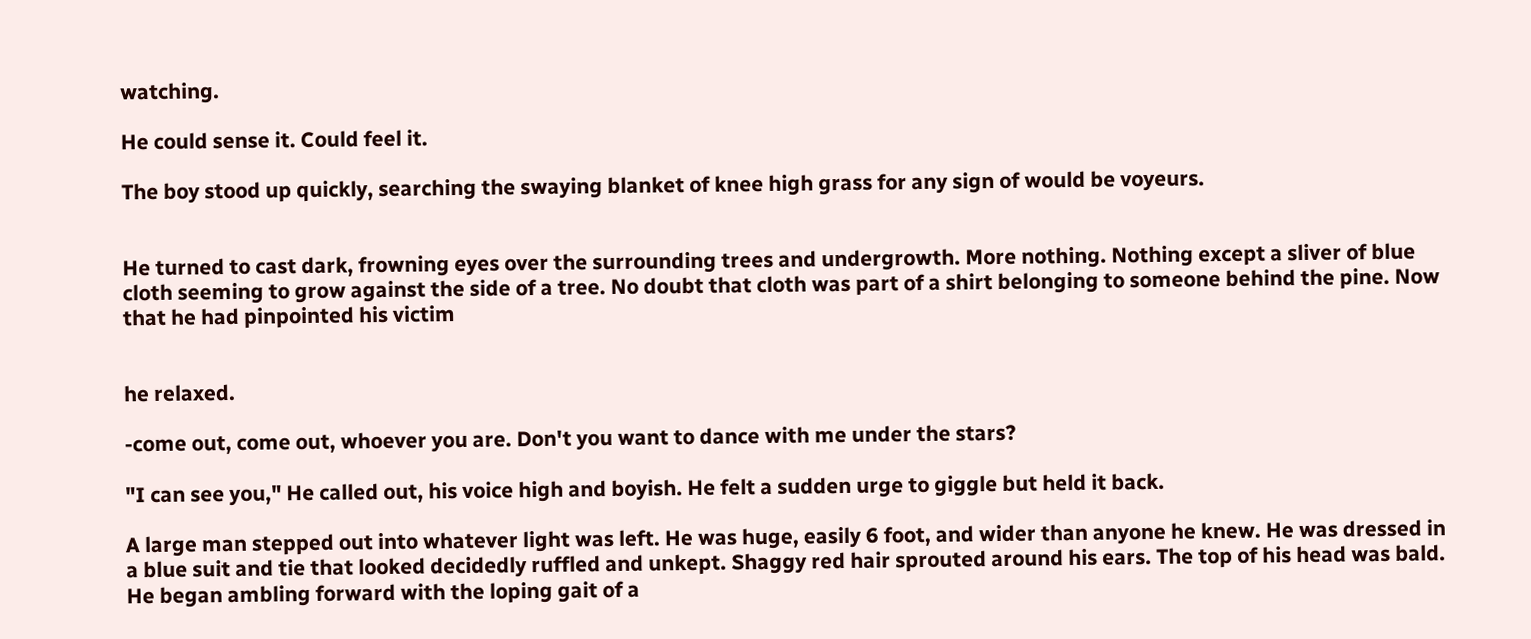watching.

He could sense it. Could feel it.

The boy stood up quickly, searching the swaying blanket of knee high grass for any sign of would be voyeurs.


He turned to cast dark, frowning eyes over the surrounding trees and undergrowth. More nothing. Nothing except a sliver of blue cloth seeming to grow against the side of a tree. No doubt that cloth was part of a shirt belonging to someone behind the pine. Now that he had pinpointed his victim


he relaxed.

-come out, come out, whoever you are. Don't you want to dance with me under the stars?

"I can see you," He called out, his voice high and boyish. He felt a sudden urge to giggle but held it back.

A large man stepped out into whatever light was left. He was huge, easily 6 foot, and wider than anyone he knew. He was dressed in a blue suit and tie that looked decidedly ruffled and unkept. Shaggy red hair sprouted around his ears. The top of his head was bald. He began ambling forward with the loping gait of a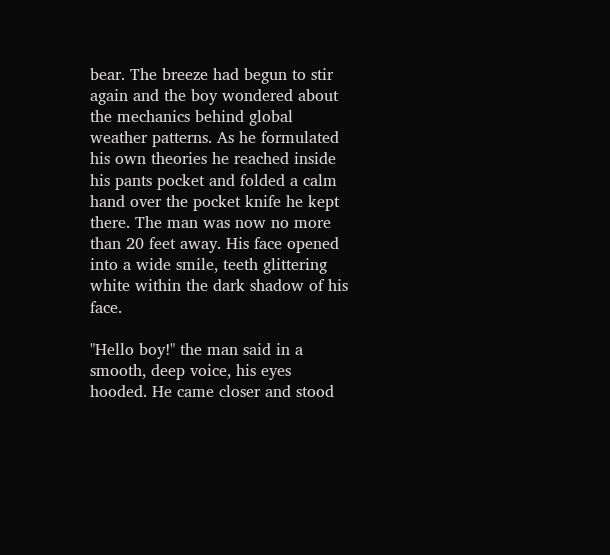bear. The breeze had begun to stir again and the boy wondered about the mechanics behind global weather patterns. As he formulated his own theories he reached inside his pants pocket and folded a calm hand over the pocket knife he kept there. The man was now no more than 20 feet away. His face opened into a wide smile, teeth glittering white within the dark shadow of his face.

"Hello boy!" the man said in a smooth, deep voice, his eyes hooded. He came closer and stood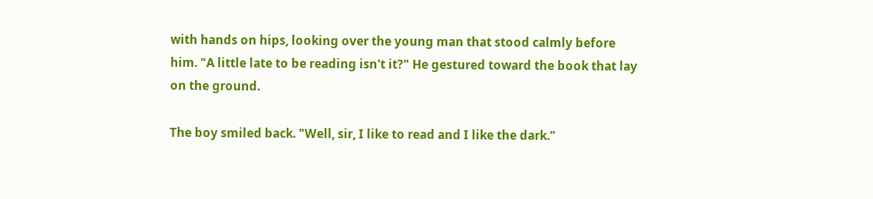with hands on hips, looking over the young man that stood calmly before him. "A little late to be reading isn't it?" He gestured toward the book that lay on the ground.

The boy smiled back. "Well, sir, I like to read and I like the dark."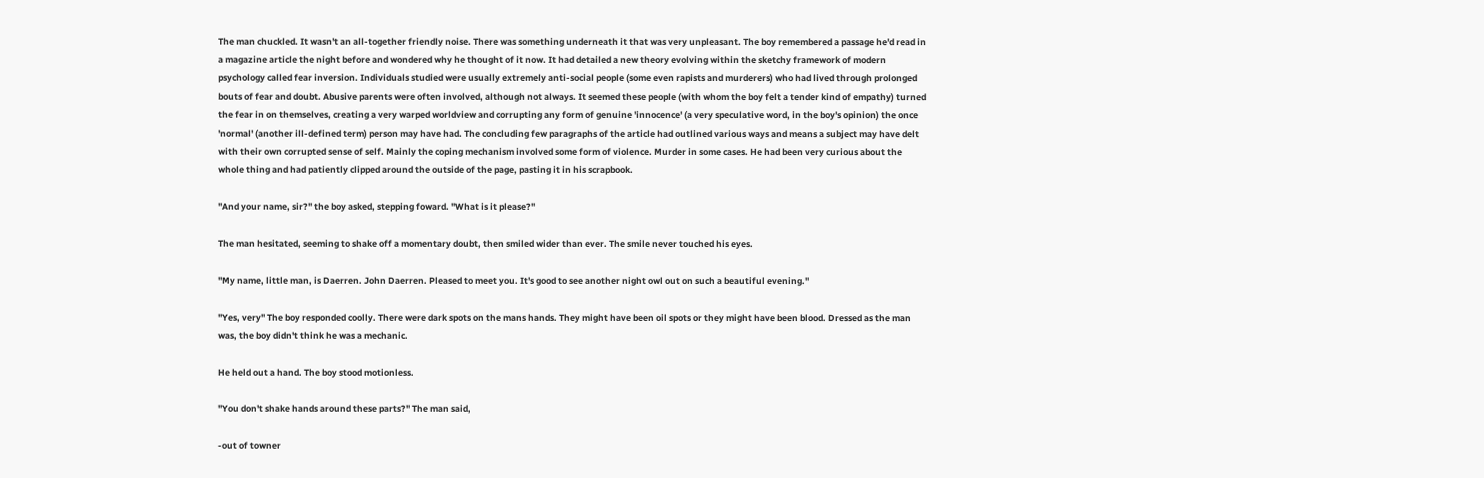The man chuckled. It wasn't an all-together friendly noise. There was something underneath it that was very unpleasant. The boy remembered a passage he'd read in a magazine article the night before and wondered why he thought of it now. It had detailed a new theory evolving within the sketchy framework of modern psychology called fear inversion. Individuals studied were usually extremely anti-social people (some even rapists and murderers) who had lived through prolonged bouts of fear and doubt. Abusive parents were often involved, although not always. It seemed these people (with whom the boy felt a tender kind of empathy) turned the fear in on themselves, creating a very warped worldview and corrupting any form of genuine 'innocence' (a very speculative word, in the boy's opinion) the once 'normal' (another ill-defined term) person may have had. The concluding few paragraphs of the article had outlined various ways and means a subject may have delt with their own corrupted sense of self. Mainly the coping mechanism involved some form of violence. Murder in some cases. He had been very curious about the whole thing and had patiently clipped around the outside of the page, pasting it in his scrapbook.

"And your name, sir?" the boy asked, stepping foward. "What is it please?"

The man hesitated, seeming to shake off a momentary doubt, then smiled wider than ever. The smile never touched his eyes.

"My name, little man, is Daerren. John Daerren. Pleased to meet you. It's good to see another night owl out on such a beautiful evening."

"Yes, very" The boy responded coolly. There were dark spots on the mans hands. They might have been oil spots or they might have been blood. Dressed as the man was, the boy didn't think he was a mechanic.

He held out a hand. The boy stood motionless.

"You don't shake hands around these parts?" The man said,

-out of towner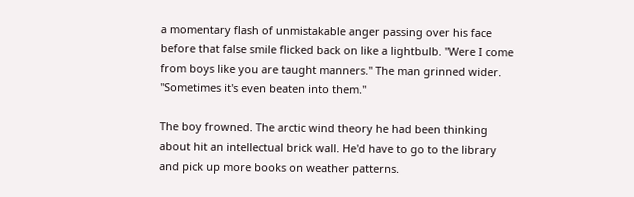a momentary flash of unmistakable anger passing over his face before that false smile flicked back on like a lightbulb. "Were I come from boys like you are taught manners." The man grinned wider. "Sometimes it's even beaten into them."

The boy frowned. The arctic wind theory he had been thinking about hit an intellectual brick wall. He'd have to go to the library and pick up more books on weather patterns.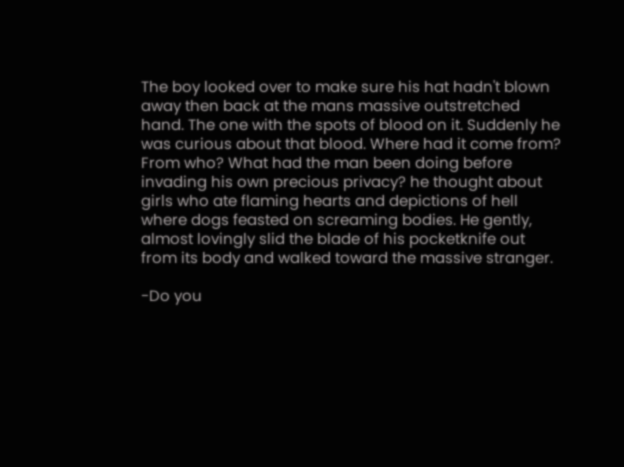The boy looked over to make sure his hat hadn't blown away then back at the mans massive outstretched hand. The one with the spots of blood on it. Suddenly he was curious about that blood. Where had it come from? From who? What had the man been doing before invading his own precious privacy? he thought about girls who ate flaming hearts and depictions of hell where dogs feasted on screaming bodies. He gently, almost lovingly slid the blade of his pocketknife out from its body and walked toward the massive stranger.

-Do you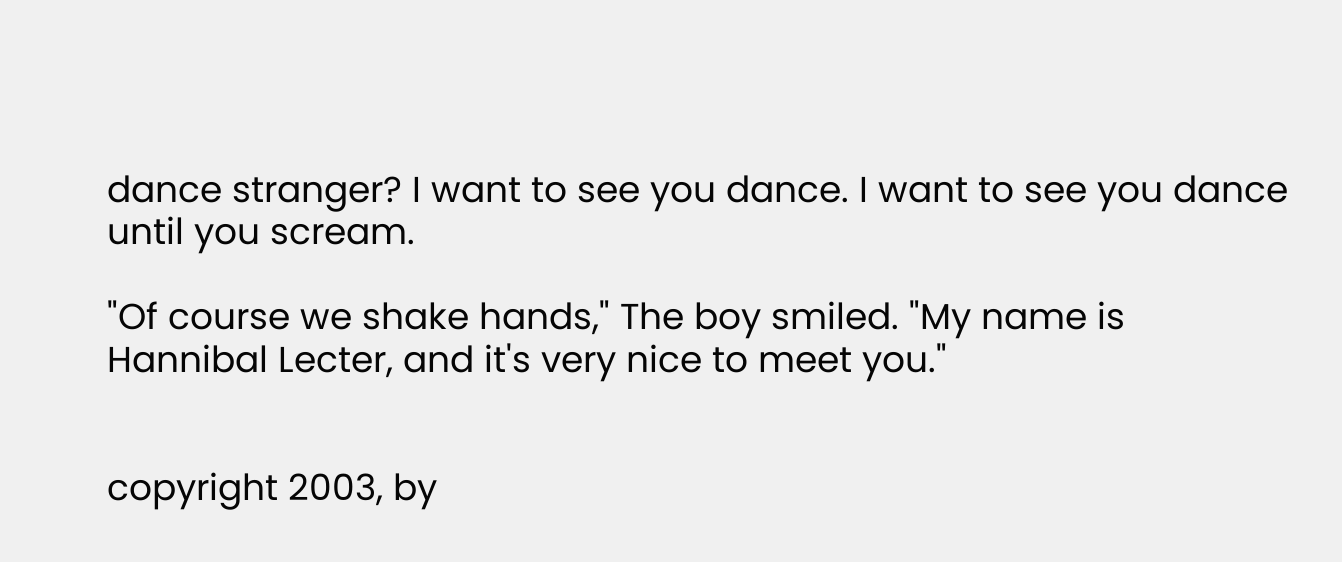dance stranger? I want to see you dance. I want to see you dance until you scream.

"Of course we shake hands," The boy smiled. "My name is Hannibal Lecter, and it's very nice to meet you."


copyright 2003, by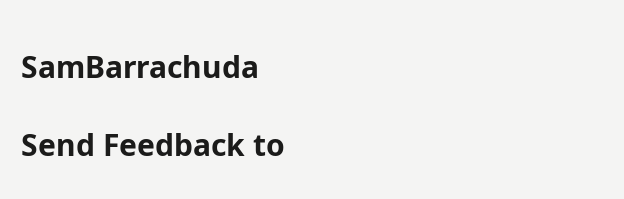SamBarrachuda

Send Feedback to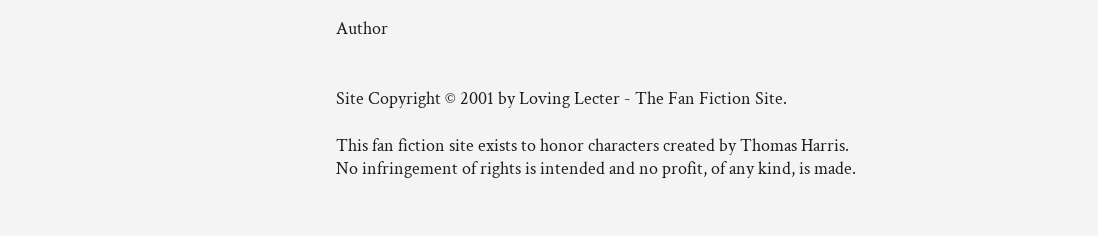Author


Site Copyright © 2001 by Loving Lecter - The Fan Fiction Site.

This fan fiction site exists to honor characters created by Thomas Harris.
No infringement of rights is intended and no profit, of any kind, is made.